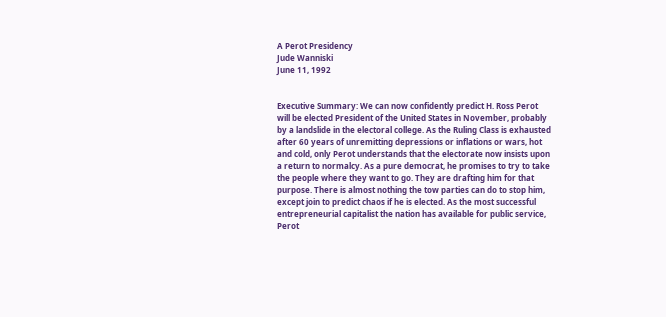A Perot Presidency
Jude Wanniski
June 11, 1992


Executive Summary: We can now confidently predict H. Ross Perot will be elected President of the United States in November, probably by a landslide in the electoral college. As the Ruling Class is exhausted after 60 years of unremitting depressions or inflations or wars, hot and cold, only Perot understands that the electorate now insists upon a return to normalcy. As a pure democrat, he promises to try to take the people where they want to go. They are drafting him for that purpose. There is almost nothing the tow parties can do to stop him, except join to predict chaos if he is elected. As the most successful entrepreneurial capitalist the nation has available for public service, Perot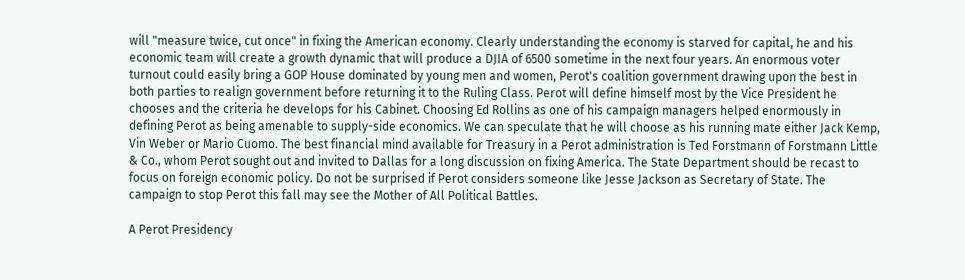will "measure twice, cut once" in fixing the American economy. Clearly understanding the economy is starved for capital, he and his economic team will create a growth dynamic that will produce a DJIA of 6500 sometime in the next four years. An enormous voter turnout could easily bring a GOP House dominated by young men and women, Perot's coalition government drawing upon the best in both parties to realign government before returning it to the Ruling Class. Perot will define himself most by the Vice President he chooses and the criteria he develops for his Cabinet. Choosing Ed Rollins as one of his campaign managers helped enormously in defining Perot as being amenable to supply-side economics. We can speculate that he will choose as his running mate either Jack Kemp, Vin Weber or Mario Cuomo. The best financial mind available for Treasury in a Perot administration is Ted Forstmann of Forstmann Little & Co., whom Perot sought out and invited to Dallas for a long discussion on fixing America. The State Department should be recast to focus on foreign economic policy. Do not be surprised if Perot considers someone like Jesse Jackson as Secretary of State. The campaign to stop Perot this fall may see the Mother of All Political Battles.

A Perot Presidency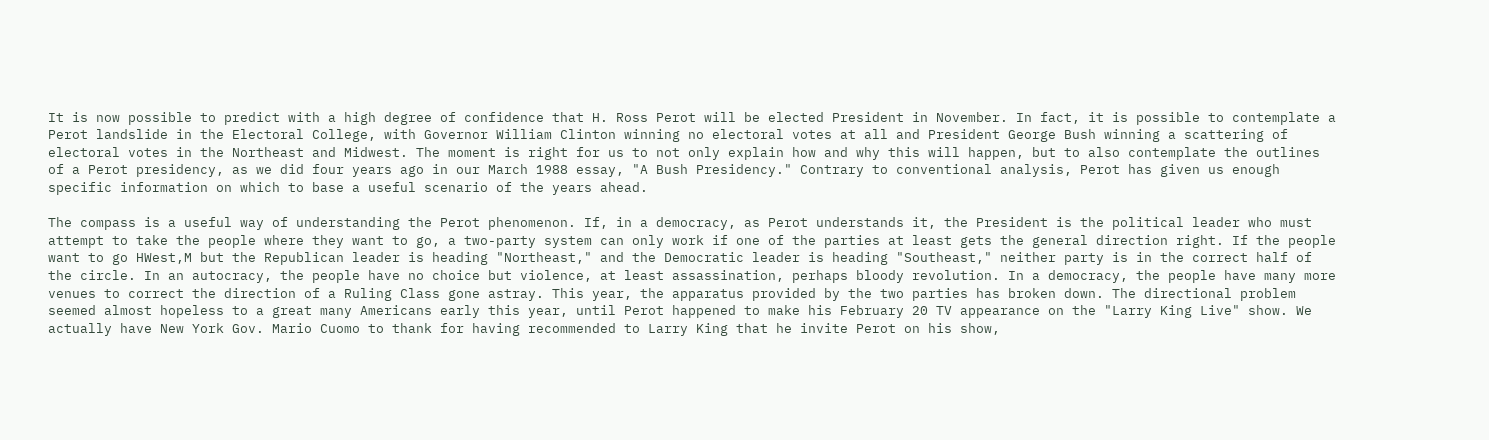It is now possible to predict with a high degree of confidence that H. Ross Perot will be elected President in November. In fact, it is possible to contemplate a Perot landslide in the Electoral College, with Governor William Clinton winning no electoral votes at all and President George Bush winning a scattering of electoral votes in the Northeast and Midwest. The moment is right for us to not only explain how and why this will happen, but to also contemplate the outlines of a Perot presidency, as we did four years ago in our March 1988 essay, "A Bush Presidency." Contrary to conventional analysis, Perot has given us enough specific information on which to base a useful scenario of the years ahead.

The compass is a useful way of understanding the Perot phenomenon. If, in a democracy, as Perot understands it, the President is the political leader who must attempt to take the people where they want to go, a two-party system can only work if one of the parties at least gets the general direction right. If the people want to go HWest,M but the Republican leader is heading "Northeast," and the Democratic leader is heading "Southeast," neither party is in the correct half of the circle. In an autocracy, the people have no choice but violence, at least assassination, perhaps bloody revolution. In a democracy, the people have many more venues to correct the direction of a Ruling Class gone astray. This year, the apparatus provided by the two parties has broken down. The directional problem seemed almost hopeless to a great many Americans early this year, until Perot happened to make his February 20 TV appearance on the "Larry King Live" show. We actually have New York Gov. Mario Cuomo to thank for having recommended to Larry King that he invite Perot on his show,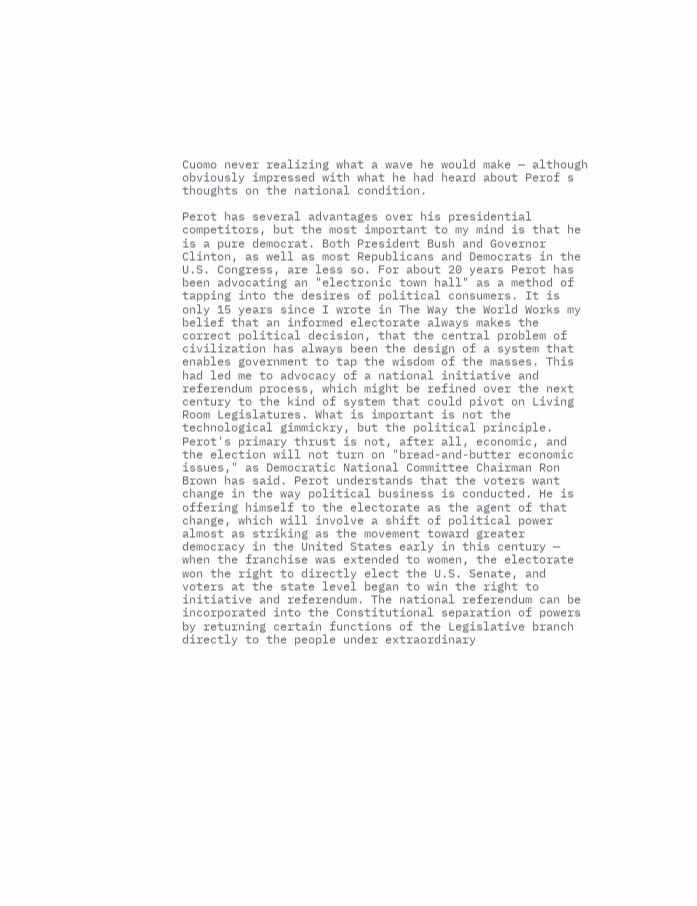Cuomo never realizing what a wave he would make — although obviously impressed with what he had heard about Perof s thoughts on the national condition.

Perot has several advantages over his presidential competitors, but the most important to my mind is that he is a pure democrat. Both President Bush and Governor Clinton, as well as most Republicans and Democrats in the U.S. Congress, are less so. For about 20 years Perot has been advocating an "electronic town hall" as a method of tapping into the desires of political consumers. It is only 15 years since I wrote in The Way the World Works my belief that an informed electorate always makes the correct political decision, that the central problem of civilization has always been the design of a system that enables government to tap the wisdom of the masses. This had led me to advocacy of a national initiative and referendum process, which might be refined over the next century to the kind of system that could pivot on Living Room Legislatures. What is important is not the technological gimmickry, but the political principle. Perot's primary thrust is not, after all, economic, and the election will not turn on "bread-and-butter economic issues," as Democratic National Committee Chairman Ron Brown has said. Perot understands that the voters want change in the way political business is conducted. He is offering himself to the electorate as the agent of that change, which will involve a shift of political power almost as striking as the movement toward greater democracy in the United States early in this century — when the franchise was extended to women, the electorate won the right to directly elect the U.S. Senate, and voters at the state level began to win the right to initiative and referendum. The national referendum can be incorporated into the Constitutional separation of powers by returning certain functions of the Legislative branch directly to the people under extraordinary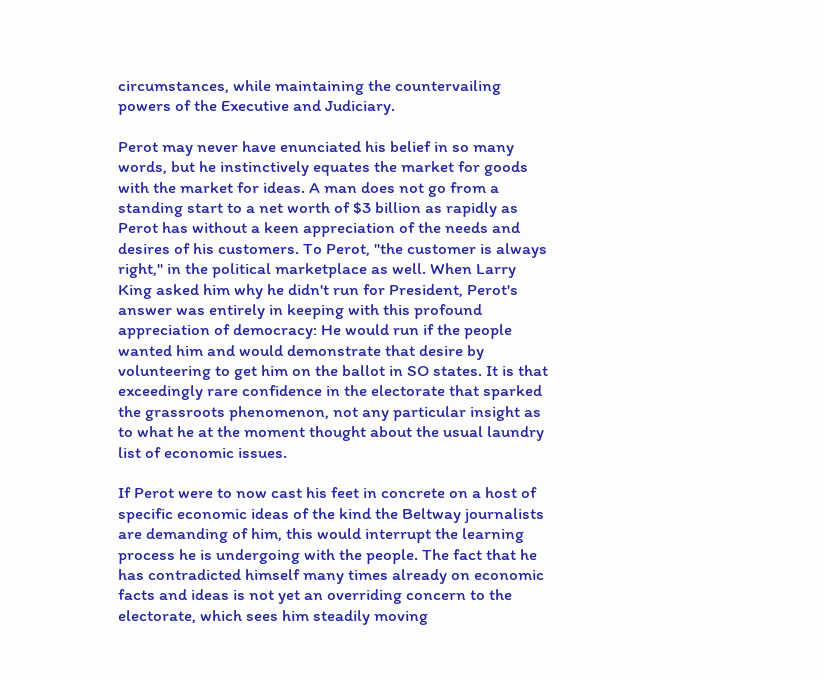circumstances, while maintaining the countervailing powers of the Executive and Judiciary.

Perot may never have enunciated his belief in so many words, but he instinctively equates the market for goods with the market for ideas. A man does not go from a standing start to a net worth of $3 billion as rapidly as Perot has without a keen appreciation of the needs and desires of his customers. To Perot, "the customer is always right," in the political marketplace as well. When Larry King asked him why he didn't run for President, Perot's answer was entirely in keeping with this profound appreciation of democracy: He would run if the people wanted him and would demonstrate that desire by volunteering to get him on the ballot in SO states. It is that exceedingly rare confidence in the electorate that sparked the grassroots phenomenon, not any particular insight as to what he at the moment thought about the usual laundry list of economic issues.

If Perot were to now cast his feet in concrete on a host of specific economic ideas of the kind the Beltway journalists are demanding of him, this would interrupt the learning process he is undergoing with the people. The fact that he has contradicted himself many times already on economic facts and ideas is not yet an overriding concern to the electorate, which sees him steadily moving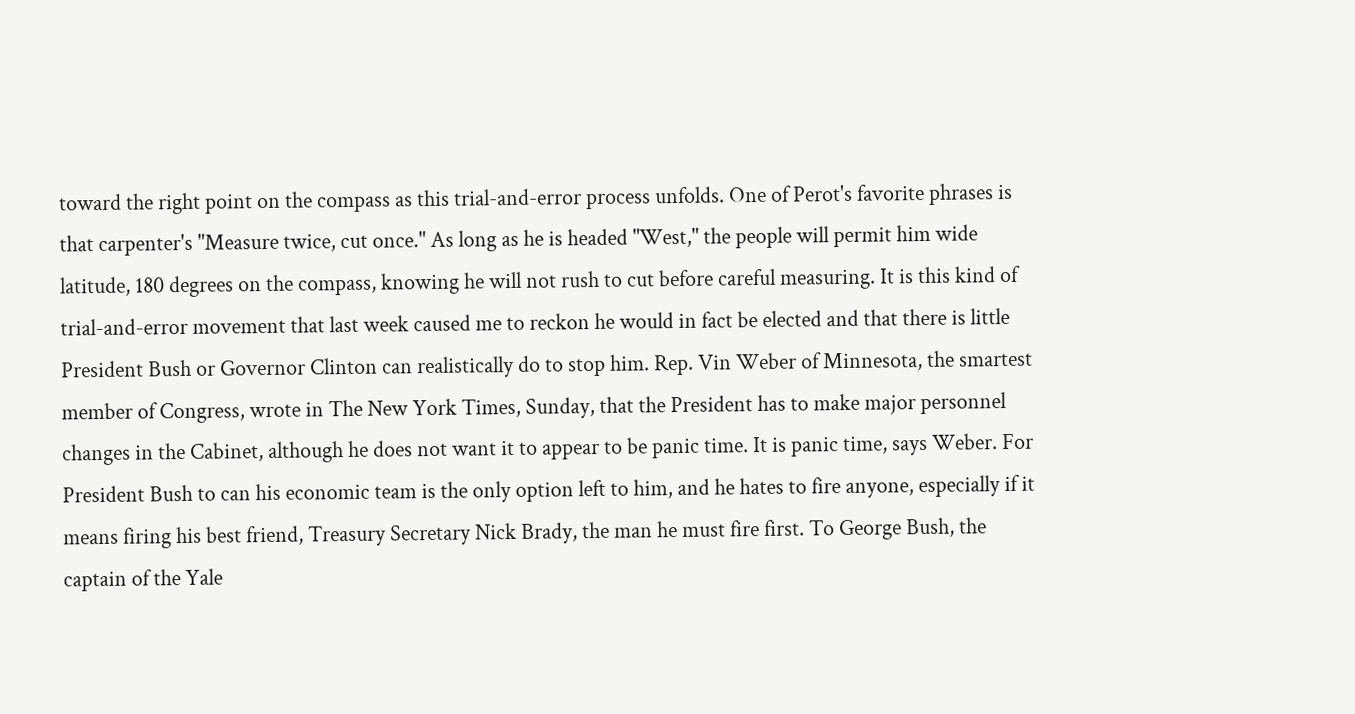toward the right point on the compass as this trial-and-error process unfolds. One of Perot's favorite phrases is that carpenter's "Measure twice, cut once." As long as he is headed "West," the people will permit him wide latitude, 180 degrees on the compass, knowing he will not rush to cut before careful measuring. It is this kind of trial-and-error movement that last week caused me to reckon he would in fact be elected and that there is little President Bush or Governor Clinton can realistically do to stop him. Rep. Vin Weber of Minnesota, the smartest member of Congress, wrote in The New York Times, Sunday, that the President has to make major personnel changes in the Cabinet, although he does not want it to appear to be panic time. It is panic time, says Weber. For President Bush to can his economic team is the only option left to him, and he hates to fire anyone, especially if it means firing his best friend, Treasury Secretary Nick Brady, the man he must fire first. To George Bush, the captain of the Yale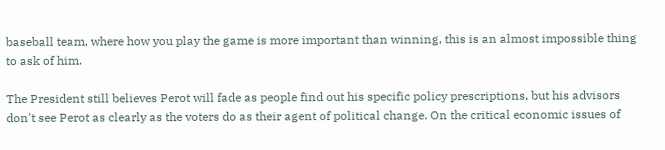baseball team, where how you play the game is more important than winning, this is an almost impossible thing to ask of him.

The President still believes Perot will fade as people find out his specific policy prescriptions, but his advisors don't see Perot as clearly as the voters do as their agent of political change. On the critical economic issues of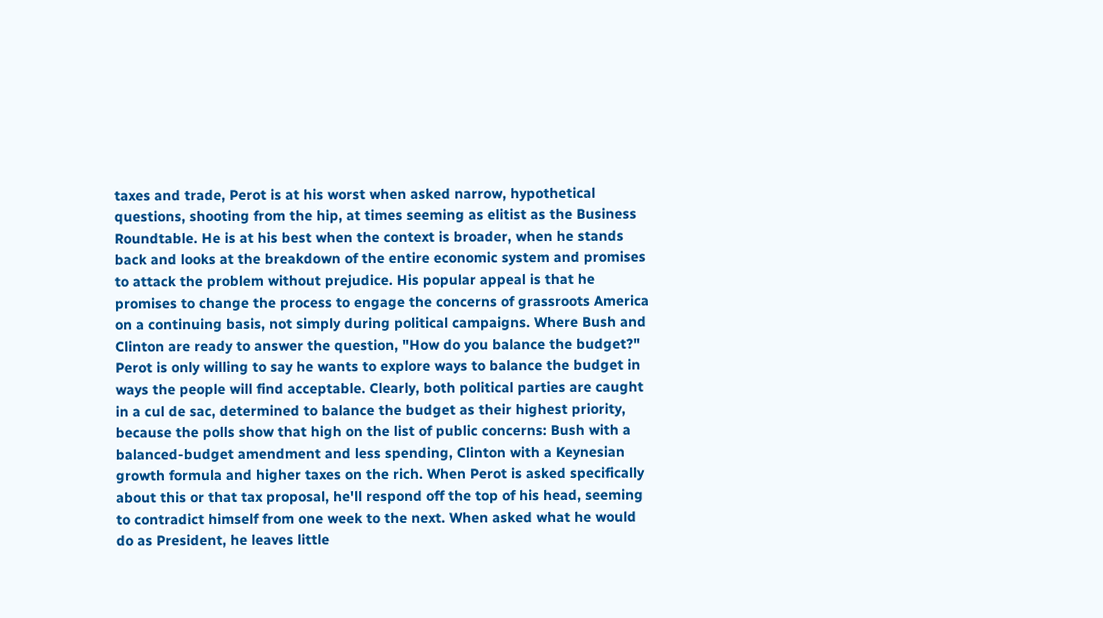taxes and trade, Perot is at his worst when asked narrow, hypothetical questions, shooting from the hip, at times seeming as elitist as the Business Roundtable. He is at his best when the context is broader, when he stands back and looks at the breakdown of the entire economic system and promises to attack the problem without prejudice. His popular appeal is that he promises to change the process to engage the concerns of grassroots America on a continuing basis, not simply during political campaigns. Where Bush and Clinton are ready to answer the question, "How do you balance the budget?" Perot is only willing to say he wants to explore ways to balance the budget in ways the people will find acceptable. Clearly, both political parties are caught in a cul de sac, determined to balance the budget as their highest priority, because the polls show that high on the list of public concerns: Bush with a balanced-budget amendment and less spending, Clinton with a Keynesian growth formula and higher taxes on the rich. When Perot is asked specifically about this or that tax proposal, he'll respond off the top of his head, seeming to contradict himself from one week to the next. When asked what he would do as President, he leaves little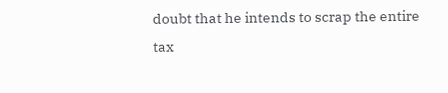doubt that he intends to scrap the entire tax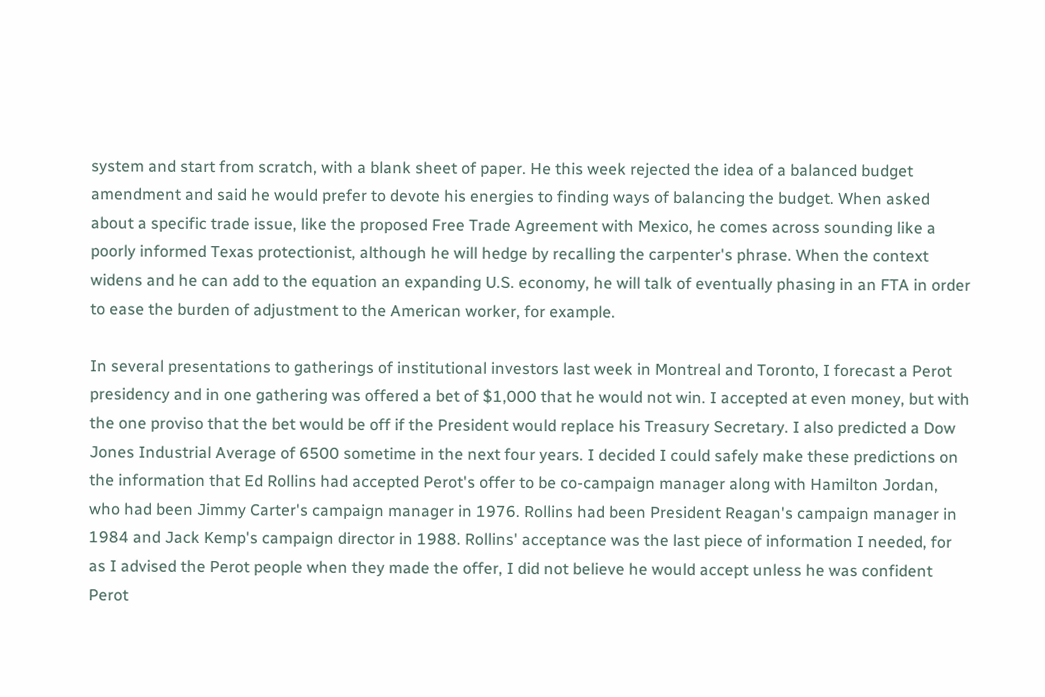system and start from scratch, with a blank sheet of paper. He this week rejected the idea of a balanced budget amendment and said he would prefer to devote his energies to finding ways of balancing the budget. When asked about a specific trade issue, like the proposed Free Trade Agreement with Mexico, he comes across sounding like a poorly informed Texas protectionist, although he will hedge by recalling the carpenter's phrase. When the context widens and he can add to the equation an expanding U.S. economy, he will talk of eventually phasing in an FTA in order to ease the burden of adjustment to the American worker, for example.

In several presentations to gatherings of institutional investors last week in Montreal and Toronto, I forecast a Perot presidency and in one gathering was offered a bet of $1,000 that he would not win. I accepted at even money, but with the one proviso that the bet would be off if the President would replace his Treasury Secretary. I also predicted a Dow Jones Industrial Average of 6500 sometime in the next four years. I decided I could safely make these predictions on the information that Ed Rollins had accepted Perot's offer to be co-campaign manager along with Hamilton Jordan, who had been Jimmy Carter's campaign manager in 1976. Rollins had been President Reagan's campaign manager in 1984 and Jack Kemp's campaign director in 1988. Rollins' acceptance was the last piece of information I needed, for as I advised the Perot people when they made the offer, I did not believe he would accept unless he was confident Perot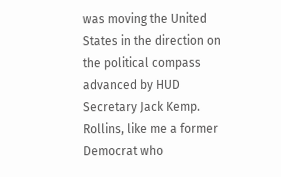was moving the United States in the direction on the political compass advanced by HUD Secretary Jack Kemp. Rollins, like me a former Democrat who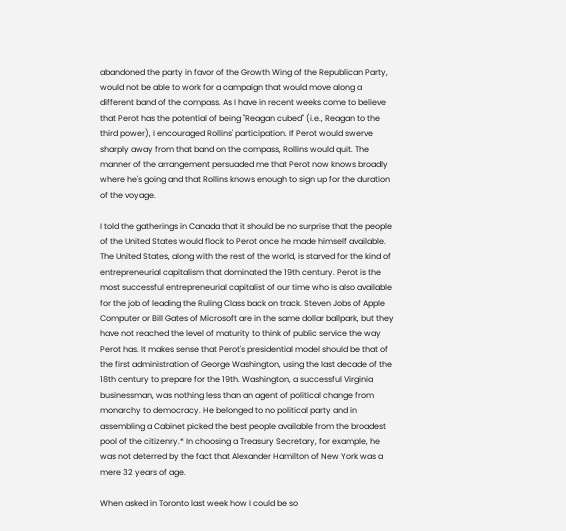abandoned the party in favor of the Growth Wing of the Republican Party, would not be able to work for a campaign that would move along a different band of the compass. As I have in recent weeks come to believe that Perot has the potential of being "Reagan cubed" (i.e., Reagan to the third power), I encouraged Rollins' participation. If Perot would swerve sharply away from that band on the compass, Rollins would quit. The manner of the arrangement persuaded me that Perot now knows broadly where he's going and that Rollins knows enough to sign up for the duration of the voyage.

I told the gatherings in Canada that it should be no surprise that the people of the United States would flock to Perot once he made himself available. The United States, along with the rest of the world, is starved for the kind of entrepreneurial capitalism that dominated the 19th century. Perot is the most successful entrepreneurial capitalist of our time who is also available for the job of leading the Ruling Class back on track. Steven Jobs of Apple Computer or Bill Gates of Microsoft are in the same dollar ballpark, but they have not reached the level of maturity to think of public service the way Perot has. It makes sense that Perot's presidential model should be that of the first administration of George Washington, using the last decade of the 18th century to prepare for the 19th. Washington, a successful Virginia businessman, was nothing less than an agent of political change from monarchy to democracy. He belonged to no political party and in assembling a Cabinet picked the best people available from the broadest pool of the citizenry.* In choosing a Treasury Secretary, for example, he was not deterred by the fact that Alexander Hamilton of New York was a mere 32 years of age.

When asked in Toronto last week how I could be so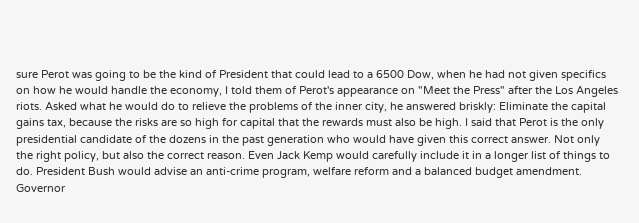sure Perot was going to be the kind of President that could lead to a 6500 Dow, when he had not given specifics on how he would handle the economy, I told them of Perot's appearance on "Meet the Press" after the Los Angeles riots. Asked what he would do to relieve the problems of the inner city, he answered briskly: Eliminate the capital gains tax, because the risks are so high for capital that the rewards must also be high. I said that Perot is the only presidential candidate of the dozens in the past generation who would have given this correct answer. Not only the right policy, but also the correct reason. Even Jack Kemp would carefully include it in a longer list of things to do. President Bush would advise an anti-crime program, welfare reform and a balanced budget amendment. Governor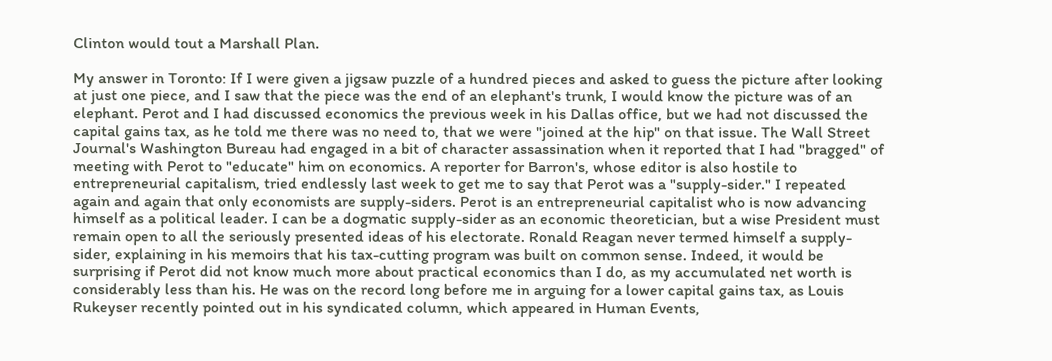Clinton would tout a Marshall Plan.

My answer in Toronto: If I were given a jigsaw puzzle of a hundred pieces and asked to guess the picture after looking at just one piece, and I saw that the piece was the end of an elephant's trunk, I would know the picture was of an elephant. Perot and I had discussed economics the previous week in his Dallas office, but we had not discussed the capital gains tax, as he told me there was no need to, that we were "joined at the hip" on that issue. The Wall Street Journal's Washington Bureau had engaged in a bit of character assassination when it reported that I had "bragged" of meeting with Perot to "educate" him on economics. A reporter for Barron's, whose editor is also hostile to entrepreneurial capitalism, tried endlessly last week to get me to say that Perot was a "supply-sider." I repeated again and again that only economists are supply-siders. Perot is an entrepreneurial capitalist who is now advancing himself as a political leader. I can be a dogmatic supply-sider as an economic theoretician, but a wise President must remain open to all the seriously presented ideas of his electorate. Ronald Reagan never termed himself a supply-sider, explaining in his memoirs that his tax-cutting program was built on common sense. Indeed, it would be surprising if Perot did not know much more about practical economics than I do, as my accumulated net worth is considerably less than his. He was on the record long before me in arguing for a lower capital gains tax, as Louis Rukeyser recently pointed out in his syndicated column, which appeared in Human Events,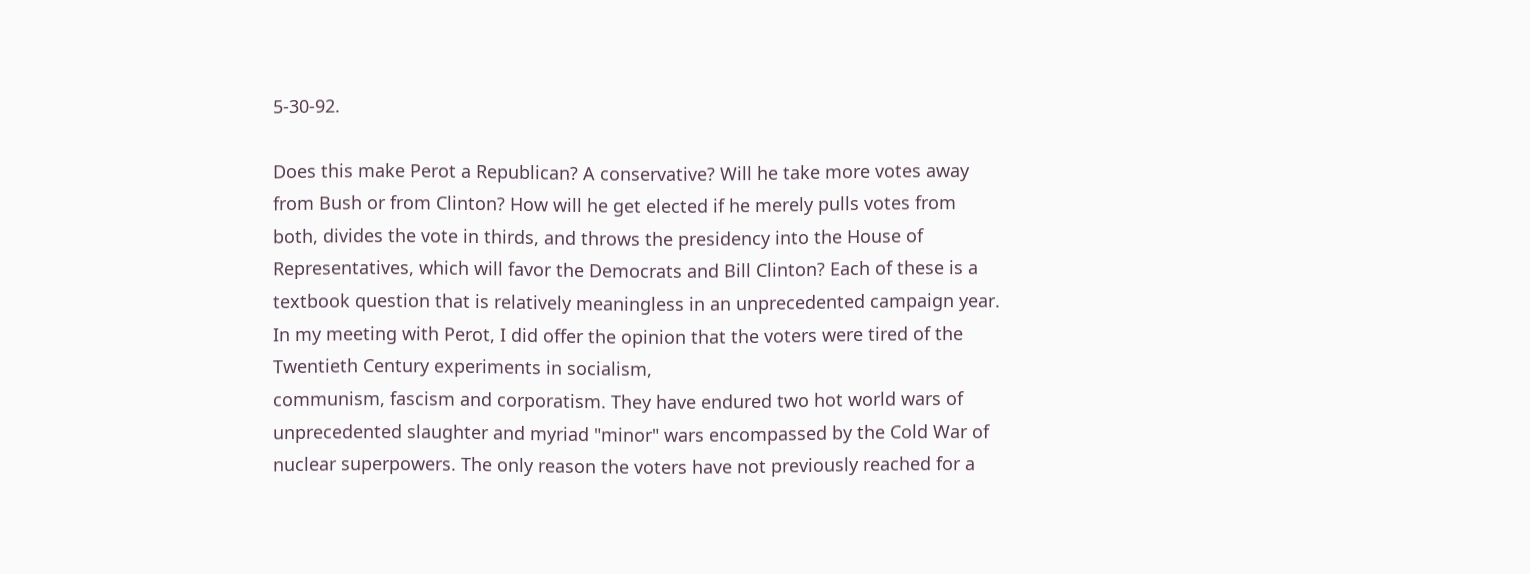5-30-92.

Does this make Perot a Republican? A conservative? Will he take more votes away from Bush or from Clinton? How will he get elected if he merely pulls votes from both, divides the vote in thirds, and throws the presidency into the House of Representatives, which will favor the Democrats and Bill Clinton? Each of these is a textbook question that is relatively meaningless in an unprecedented campaign year. In my meeting with Perot, I did offer the opinion that the voters were tired of the Twentieth Century experiments in socialism,
communism, fascism and corporatism. They have endured two hot world wars of unprecedented slaughter and myriad "minor" wars encompassed by the Cold War of nuclear superpowers. The only reason the voters have not previously reached for a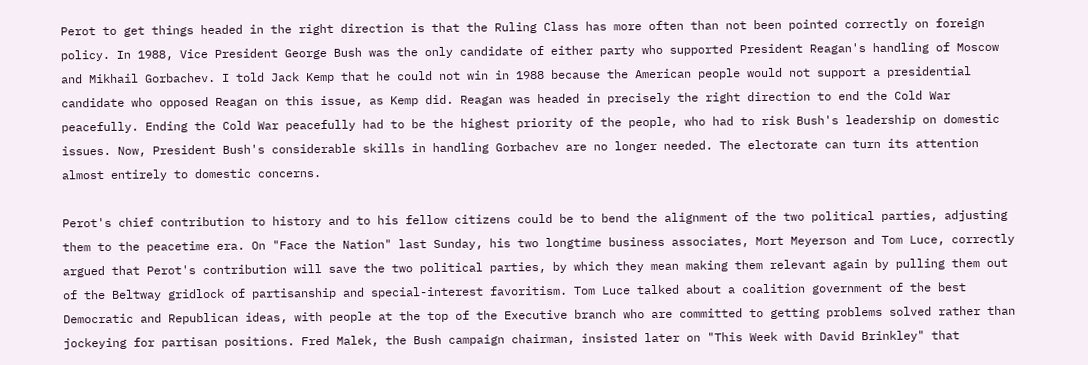Perot to get things headed in the right direction is that the Ruling Class has more often than not been pointed correctly on foreign policy. In 1988, Vice President George Bush was the only candidate of either party who supported President Reagan's handling of Moscow and Mikhail Gorbachev. I told Jack Kemp that he could not win in 1988 because the American people would not support a presidential candidate who opposed Reagan on this issue, as Kemp did. Reagan was headed in precisely the right direction to end the Cold War peacefully. Ending the Cold War peacefully had to be the highest priority of the people, who had to risk Bush's leadership on domestic issues. Now, President Bush's considerable skills in handling Gorbachev are no longer needed. The electorate can turn its attention almost entirely to domestic concerns.

Perot's chief contribution to history and to his fellow citizens could be to bend the alignment of the two political parties, adjusting them to the peacetime era. On "Face the Nation" last Sunday, his two longtime business associates, Mort Meyerson and Tom Luce, correctly argued that Perot's contribution will save the two political parties, by which they mean making them relevant again by pulling them out of the Beltway gridlock of partisanship and special-interest favoritism. Tom Luce talked about a coalition government of the best Democratic and Republican ideas, with people at the top of the Executive branch who are committed to getting problems solved rather than jockeying for partisan positions. Fred Malek, the Bush campaign chairman, insisted later on "This Week with David Brinkley" that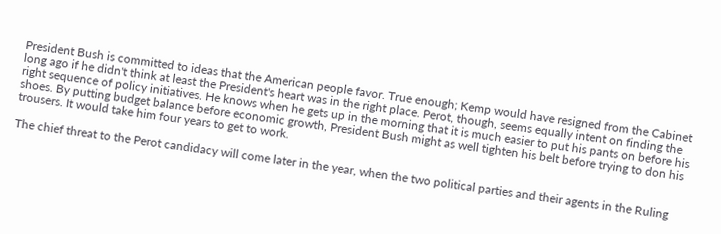President Bush is committed to ideas that the American people favor. True enough; Kemp would have resigned from the Cabinet long ago if he didn't think at least the President's heart was in the right place. Perot, though, seems equally intent on finding the right sequence of policy initiatives. He knows when he gets up in the morning that it is much easier to put his pants on before his shoes. By putting budget balance before economic growth, President Bush might as well tighten his belt before trying to don his trousers. It would take him four years to get to work.

The chief threat to the Perot candidacy will come later in the year, when the two political parties and their agents in the Ruling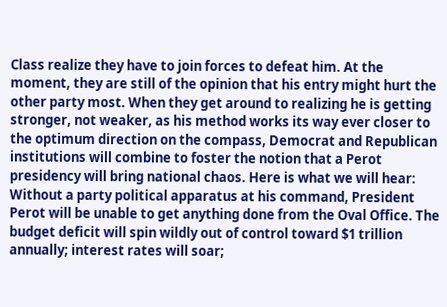Class realize they have to join forces to defeat him. At the moment, they are still of the opinion that his entry might hurt the other party most. When they get around to realizing he is getting stronger, not weaker, as his method works its way ever closer to the optimum direction on the compass, Democrat and Republican institutions will combine to foster the notion that a Perot presidency will bring national chaos. Here is what we will hear: Without a party political apparatus at his command, President Perot will be unable to get anything done from the Oval Office. The budget deficit will spin wildly out of control toward $1 trillion annually; interest rates will soar;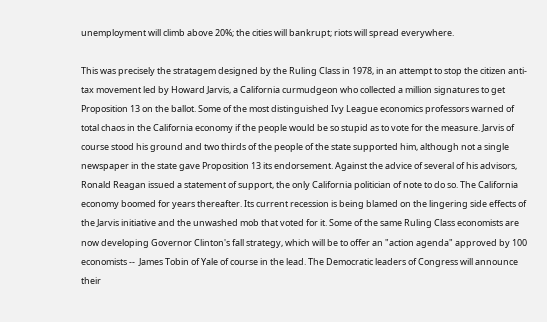unemployment will climb above 20%; the cities will bankrupt; riots will spread everywhere.

This was precisely the stratagem designed by the Ruling Class in 1978, in an attempt to stop the citizen anti-tax movement led by Howard Jarvis, a California curmudgeon who collected a million signatures to get Proposition 13 on the ballot. Some of the most distinguished Ivy League economics professors warned of total chaos in the California economy if the people would be so stupid as to vote for the measure. Jarvis of course stood his ground and two thirds of the people of the state supported him, although not a single newspaper in the state gave Proposition 13 its endorsement. Against the advice of several of his advisors, Ronald Reagan issued a statement of support, the only California politician of note to do so. The California economy boomed for years thereafter. Its current recession is being blamed on the lingering side effects of the Jarvis initiative and the unwashed mob that voted for it. Some of the same Ruling Class economists are now developing Governor Clinton's fall strategy, which will be to offer an "action agenda" approved by 100 economists --  James Tobin of Yale of course in the lead. The Democratic leaders of Congress will announce their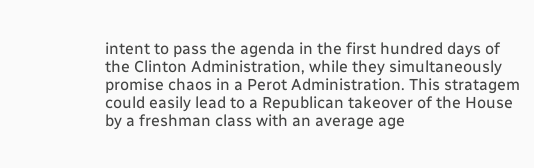intent to pass the agenda in the first hundred days of the Clinton Administration, while they simultaneously promise chaos in a Perot Administration. This stratagem could easily lead to a Republican takeover of the House by a freshman class with an average age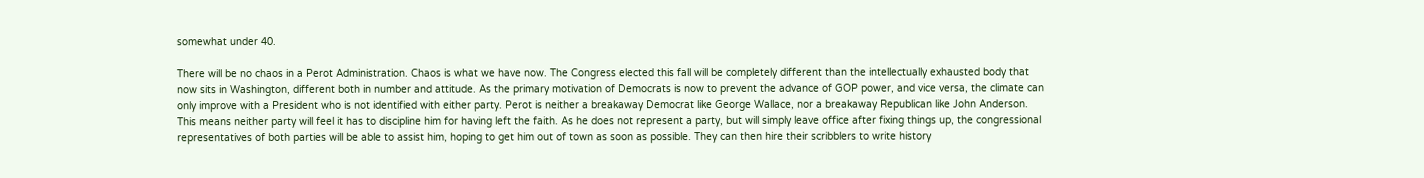somewhat under 40.

There will be no chaos in a Perot Administration. Chaos is what we have now. The Congress elected this fall will be completely different than the intellectually exhausted body that now sits in Washington, different both in number and attitude. As the primary motivation of Democrats is now to prevent the advance of GOP power, and vice versa, the climate can only improve with a President who is not identified with either party. Perot is neither a breakaway Democrat like George Wallace, nor a breakaway Republican like John Anderson. This means neither party will feel it has to discipline him for having left the faith. As he does not represent a party, but will simply leave office after fixing things up, the congressional representatives of both parties will be able to assist him, hoping to get him out of town as soon as possible. They can then hire their scribblers to write history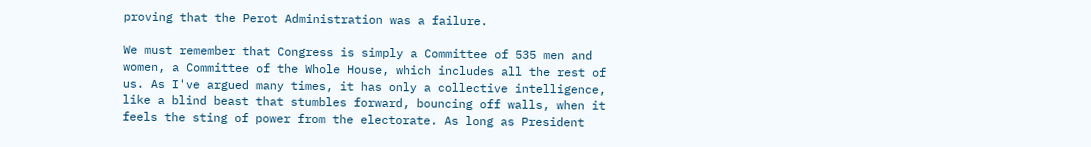proving that the Perot Administration was a failure.

We must remember that Congress is simply a Committee of 535 men and women, a Committee of the Whole House, which includes all the rest of us. As I've argued many times, it has only a collective intelligence, like a blind beast that stumbles forward, bouncing off walls, when it feels the sting of power from the electorate. As long as President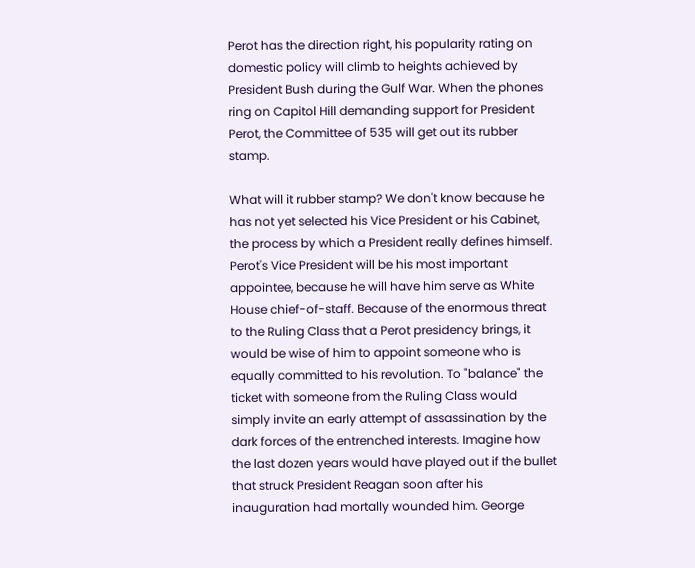Perot has the direction right, his popularity rating on domestic policy will climb to heights achieved by President Bush during the Gulf War. When the phones ring on Capitol Hill demanding support for President Perot, the Committee of 535 will get out its rubber stamp.

What will it rubber stamp? We don't know because he has not yet selected his Vice President or his Cabinet, the process by which a President really defines himself. Perot's Vice President will be his most important appointee, because he will have him serve as White House chief-of-staff. Because of the enormous threat to the Ruling Class that a Perot presidency brings, it would be wise of him to appoint someone who is equally committed to his revolution. To "balance" the ticket with someone from the Ruling Class would simply invite an early attempt of assassination by the dark forces of the entrenched interests. Imagine how the last dozen years would have played out if the bullet that struck President Reagan soon after his inauguration had mortally wounded him. George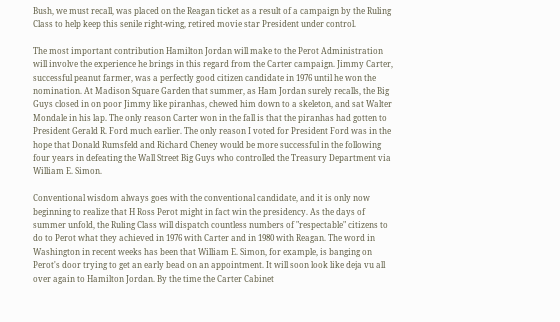Bush, we must recall, was placed on the Reagan ticket as a result of a campaign by the Ruling Class to help keep this senile right-wing, retired movie star President under control.

The most important contribution Hamilton Jordan will make to the Perot Administration will involve the experience he brings in this regard from the Carter campaign. Jimmy Carter, successful peanut farmer, was a perfectly good citizen candidate in 1976 until he won the nomination. At Madison Square Garden that summer, as Ham Jordan surely recalls, the Big Guys closed in on poor Jimmy like piranhas, chewed him down to a skeleton, and sat Walter Mondale in his lap. The only reason Carter won in the fall is that the piranhas had gotten to President Gerald R. Ford much earlier. The only reason I voted for President Ford was in the hope that Donald Rumsfeld and Richard Cheney would be more successful in the following four years in defeating the Wall Street Big Guys who controlled the Treasury Department via William E. Simon.

Conventional wisdom always goes with the conventional candidate, and it is only now beginning to realize that H Ross Perot might in fact win the presidency. As the days of summer unfold, the Ruling Class will dispatch countless numbers of "respectable" citizens to do to Perot what they achieved in 1976 with Carter and in 1980 with Reagan. The word in Washington in recent weeks has been that William E. Simon, for example, is banging on Perot's door trying to get an early bead on an appointment. It will soon look like deja vu all over again to Hamilton Jordan. By the time the Carter Cabinet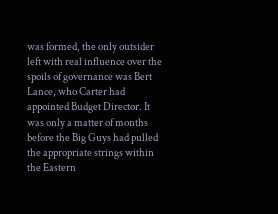was formed, the only outsider left with real influence over the spoils of governance was Bert Lance, who Carter had appointed Budget Director. It was only a matter of months before the Big Guys had pulled the appropriate strings within the Eastern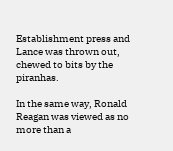Establishment press and Lance was thrown out, chewed to bits by the piranhas.

In the same way, Ronald Reagan was viewed as no more than a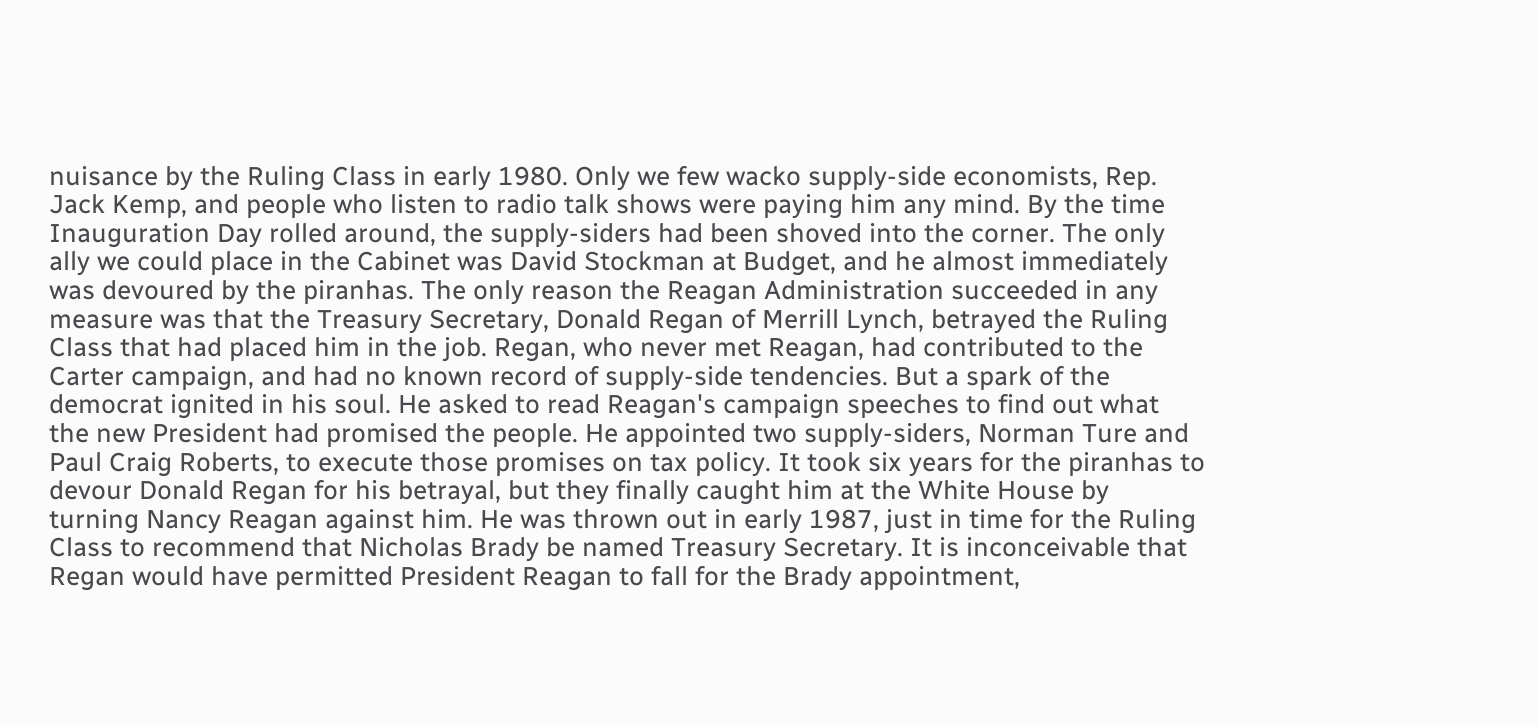nuisance by the Ruling Class in early 1980. Only we few wacko supply-side economists, Rep. Jack Kemp, and people who listen to radio talk shows were paying him any mind. By the time Inauguration Day rolled around, the supply-siders had been shoved into the corner. The only ally we could place in the Cabinet was David Stockman at Budget, and he almost immediately was devoured by the piranhas. The only reason the Reagan Administration succeeded in any measure was that the Treasury Secretary, Donald Regan of Merrill Lynch, betrayed the Ruling Class that had placed him in the job. Regan, who never met Reagan, had contributed to the Carter campaign, and had no known record of supply-side tendencies. But a spark of the democrat ignited in his soul. He asked to read Reagan's campaign speeches to find out what the new President had promised the people. He appointed two supply-siders, Norman Ture and Paul Craig Roberts, to execute those promises on tax policy. It took six years for the piranhas to devour Donald Regan for his betrayal, but they finally caught him at the White House by turning Nancy Reagan against him. He was thrown out in early 1987, just in time for the Ruling Class to recommend that Nicholas Brady be named Treasury Secretary. It is inconceivable that Regan would have permitted President Reagan to fall for the Brady appointment,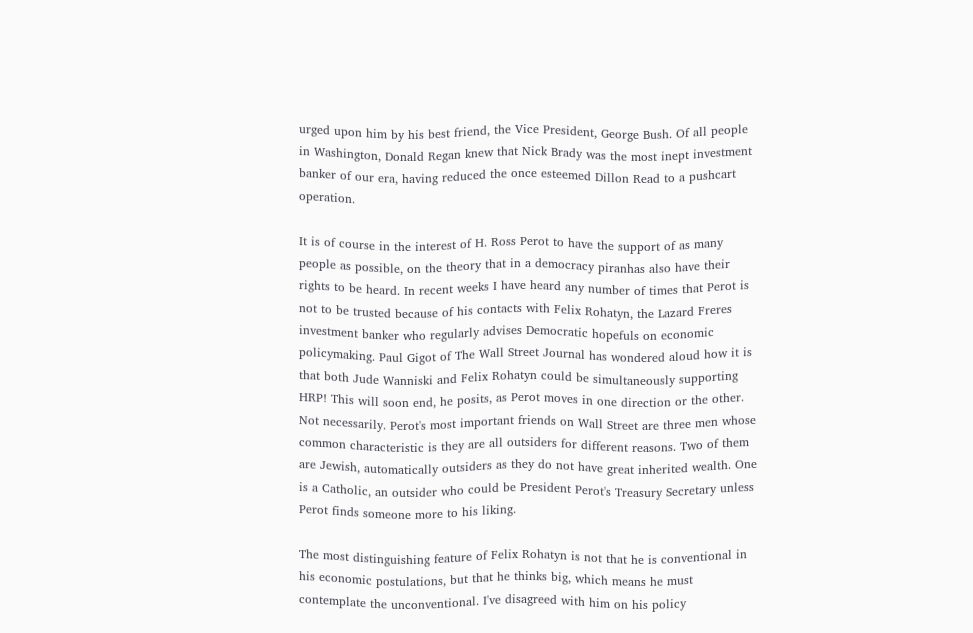urged upon him by his best friend, the Vice President, George Bush. Of all people in Washington, Donald Regan knew that Nick Brady was the most inept investment banker of our era, having reduced the once esteemed Dillon Read to a pushcart operation.

It is of course in the interest of H. Ross Perot to have the support of as many people as possible, on the theory that in a democracy piranhas also have their rights to be heard. In recent weeks I have heard any number of times that Perot is not to be trusted because of his contacts with Felix Rohatyn, the Lazard Freres investment banker who regularly advises Democratic hopefuls on economic policymaking. Paul Gigot of The Wall Street Journal has wondered aloud how it is that both Jude Wanniski and Felix Rohatyn could be simultaneously supporting HRP! This will soon end, he posits, as Perot moves in one direction or the other. Not necessarily. Perot's most important friends on Wall Street are three men whose common characteristic is they are all outsiders for different reasons. Two of them are Jewish, automatically outsiders as they do not have great inherited wealth. One is a Catholic, an outsider who could be President Perot's Treasury Secretary unless Perot finds someone more to his liking.

The most distinguishing feature of Felix Rohatyn is not that he is conventional in his economic postulations, but that he thinks big, which means he must contemplate the unconventional. I've disagreed with him on his policy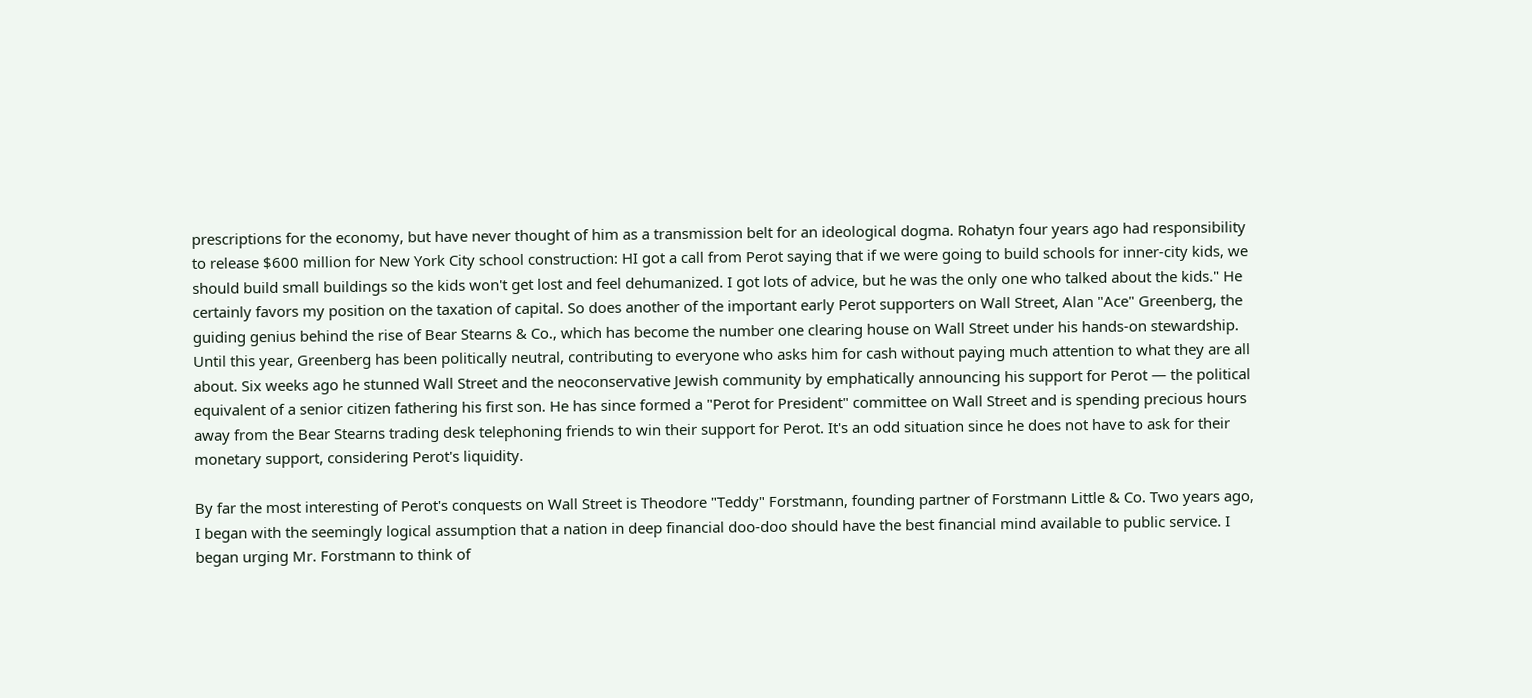prescriptions for the economy, but have never thought of him as a transmission belt for an ideological dogma. Rohatyn four years ago had responsibility to release $600 million for New York City school construction: HI got a call from Perot saying that if we were going to build schools for inner-city kids, we should build small buildings so the kids won't get lost and feel dehumanized. I got lots of advice, but he was the only one who talked about the kids." He certainly favors my position on the taxation of capital. So does another of the important early Perot supporters on Wall Street, Alan "Ace" Greenberg, the guiding genius behind the rise of Bear Stearns & Co., which has become the number one clearing house on Wall Street under his hands-on stewardship. Until this year, Greenberg has been politically neutral, contributing to everyone who asks him for cash without paying much attention to what they are all about. Six weeks ago he stunned Wall Street and the neoconservative Jewish community by emphatically announcing his support for Perot — the political equivalent of a senior citizen fathering his first son. He has since formed a "Perot for President" committee on Wall Street and is spending precious hours away from the Bear Stearns trading desk telephoning friends to win their support for Perot. It's an odd situation since he does not have to ask for their monetary support, considering Perot's liquidity.

By far the most interesting of Perot's conquests on Wall Street is Theodore "Teddy" Forstmann, founding partner of Forstmann Little & Co. Two years ago, I began with the seemingly logical assumption that a nation in deep financial doo-doo should have the best financial mind available to public service. I began urging Mr. Forstmann to think of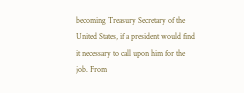becoming Treasury Secretary of the United States, if a president would find it necessary to call upon him for the job. From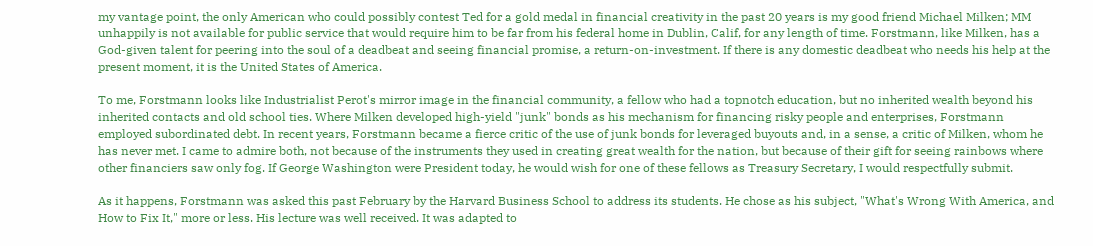my vantage point, the only American who could possibly contest Ted for a gold medal in financial creativity in the past 20 years is my good friend Michael Milken; MM unhappily is not available for public service that would require him to be far from his federal home in Dublin, Calif, for any length of time. Forstmann, like Milken, has a God-given talent for peering into the soul of a deadbeat and seeing financial promise, a return-on-investment. If there is any domestic deadbeat who needs his help at the present moment, it is the United States of America.

To me, Forstmann looks like Industrialist Perot's mirror image in the financial community, a fellow who had a topnotch education, but no inherited wealth beyond his inherited contacts and old school ties. Where Milken developed high-yield "junk" bonds as his mechanism for financing risky people and enterprises, Forstmann employed subordinated debt. In recent years, Forstmann became a fierce critic of the use of junk bonds for leveraged buyouts and, in a sense, a critic of Milken, whom he has never met. I came to admire both, not because of the instruments they used in creating great wealth for the nation, but because of their gift for seeing rainbows where other financiers saw only fog. If George Washington were President today, he would wish for one of these fellows as Treasury Secretary, I would respectfully submit.

As it happens, Forstmann was asked this past February by the Harvard Business School to address its students. He chose as his subject, "What's Wrong With America, and How to Fix It," more or less. His lecture was well received. It was adapted to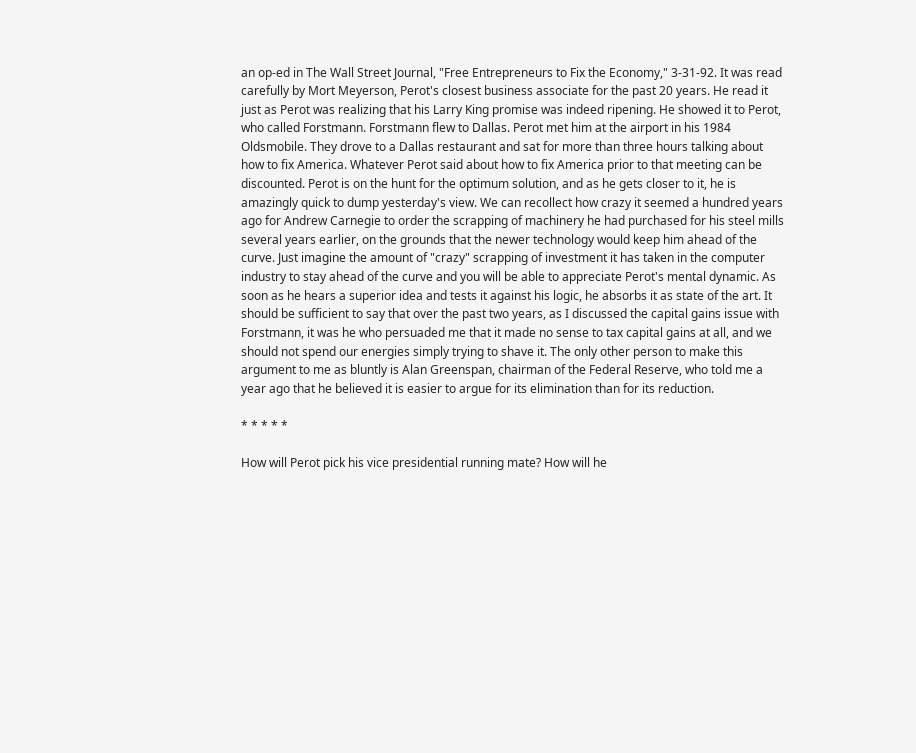an op-ed in The Wall Street Journal, "Free Entrepreneurs to Fix the Economy," 3-31-92. It was read carefully by Mort Meyerson, Perot's closest business associate for the past 20 years. He read it just as Perot was realizing that his Larry King promise was indeed ripening. He showed it to Perot, who called Forstmann. Forstmann flew to Dallas. Perot met him at the airport in his 1984 Oldsmobile. They drove to a Dallas restaurant and sat for more than three hours talking about how to fix America. Whatever Perot said about how to fix America prior to that meeting can be discounted. Perot is on the hunt for the optimum solution, and as he gets closer to it, he is amazingly quick to dump yesterday's view. We can recollect how crazy it seemed a hundred years ago for Andrew Carnegie to order the scrapping of machinery he had purchased for his steel mills several years earlier, on the grounds that the newer technology would keep him ahead of the curve. Just imagine the amount of "crazy" scrapping of investment it has taken in the computer industry to stay ahead of the curve and you will be able to appreciate Perot's mental dynamic. As soon as he hears a superior idea and tests it against his logic, he absorbs it as state of the art. It should be sufficient to say that over the past two years, as I discussed the capital gains issue with Forstmann, it was he who persuaded me that it made no sense to tax capital gains at all, and we should not spend our energies simply trying to shave it. The only other person to make this argument to me as bluntly is Alan Greenspan, chairman of the Federal Reserve, who told me a year ago that he believed it is easier to argue for its elimination than for its reduction.

* * * * *

How will Perot pick his vice presidential running mate? How will he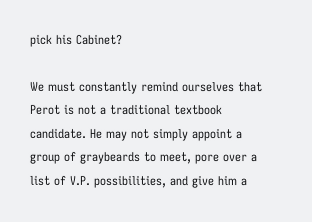pick his Cabinet?

We must constantly remind ourselves that Perot is not a traditional textbook candidate. He may not simply appoint a group of graybeards to meet, pore over a list of V.P. possibilities, and give him a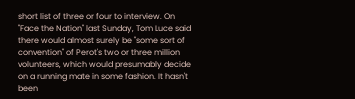short list of three or four to interview. On "Face the Nation" last Sunday, Tom Luce said there would almost surely be "some sort of convention" of Perot's two or three million volunteers, which would presumably decide on a running mate in some fashion. It hasn't been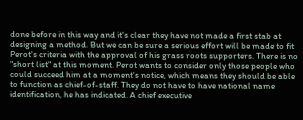done before in this way and it's clear they have not made a first stab at designing a method. But we can be sure a serious effort will be made to fit Perot's criteria with the approval of his grass roots supporters. There is no "short list" at this moment. Perot wants to consider only those people who could succeed him at a moment's notice, which means they should be able to function as chief-of-staff. They do not have to have national name identification, he has indicated. A chief executive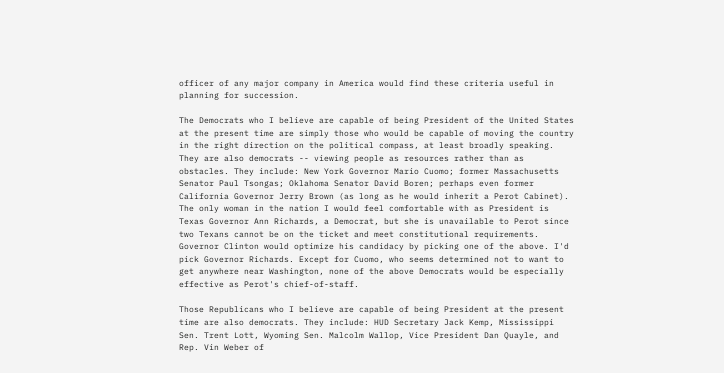officer of any major company in America would find these criteria useful in planning for succession.

The Democrats who I believe are capable of being President of the United States at the present time are simply those who would be capable of moving the country in the right direction on the political compass, at least broadly speaking. They are also democrats -- viewing people as resources rather than as obstacles. They include: New York Governor Mario Cuomo; former Massachusetts Senator Paul Tsongas; Oklahoma Senator David Boren; perhaps even former California Governor Jerry Brown (as long as he would inherit a Perot Cabinet). The only woman in the nation I would feel comfortable with as President is Texas Governor Ann Richards, a Democrat, but she is unavailable to Perot since two Texans cannot be on the ticket and meet constitutional requirements. Governor Clinton would optimize his candidacy by picking one of the above. I'd pick Governor Richards. Except for Cuomo, who seems determined not to want to get anywhere near Washington, none of the above Democrats would be especially effective as Perot's chief-of-staff.

Those Republicans who I believe are capable of being President at the present time are also democrats. They include: HUD Secretary Jack Kemp, Mississippi Sen. Trent Lott, Wyoming Sen. Malcolm Wallop, Vice President Dan Quayle, and Rep. Vin Weber of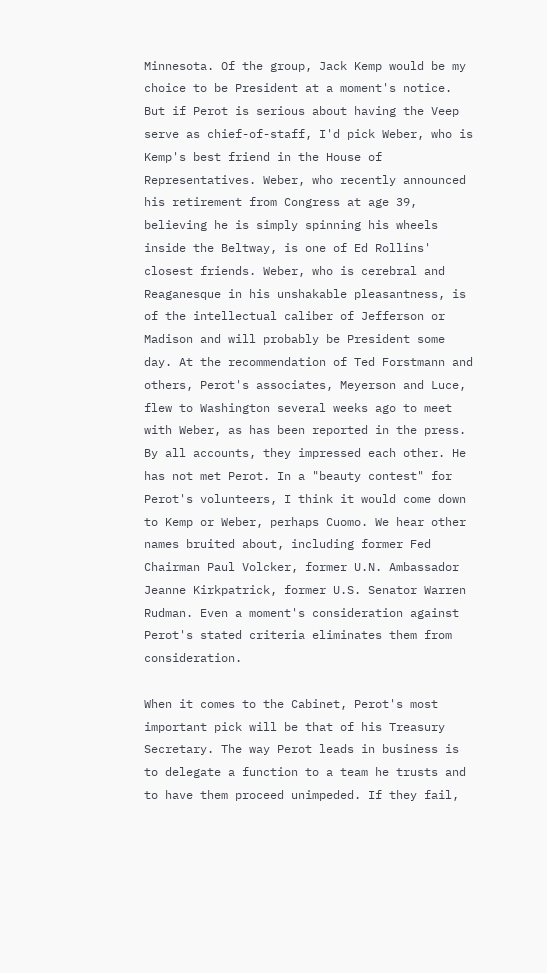Minnesota. Of the group, Jack Kemp would be my choice to be President at a moment's notice. But if Perot is serious about having the Veep serve as chief-of-staff, I'd pick Weber, who is Kemp's best friend in the House of Representatives. Weber, who recently announced his retirement from Congress at age 39, believing he is simply spinning his wheels inside the Beltway, is one of Ed Rollins' closest friends. Weber, who is cerebral and Reaganesque in his unshakable pleasantness, is of the intellectual caliber of Jefferson or Madison and will probably be President some day. At the recommendation of Ted Forstmann and others, Perot's associates, Meyerson and Luce, flew to Washington several weeks ago to meet with Weber, as has been reported in the press. By all accounts, they impressed each other. He has not met Perot. In a "beauty contest" for Perot's volunteers, I think it would come down to Kemp or Weber, perhaps Cuomo. We hear other names bruited about, including former Fed Chairman Paul Volcker, former U.N. Ambassador Jeanne Kirkpatrick, former U.S. Senator Warren Rudman. Even a moment's consideration against Perot's stated criteria eliminates them from consideration.

When it comes to the Cabinet, Perot's most important pick will be that of his Treasury Secretary. The way Perot leads in business is to delegate a function to a team he trusts and to have them proceed unimpeded. If they fail,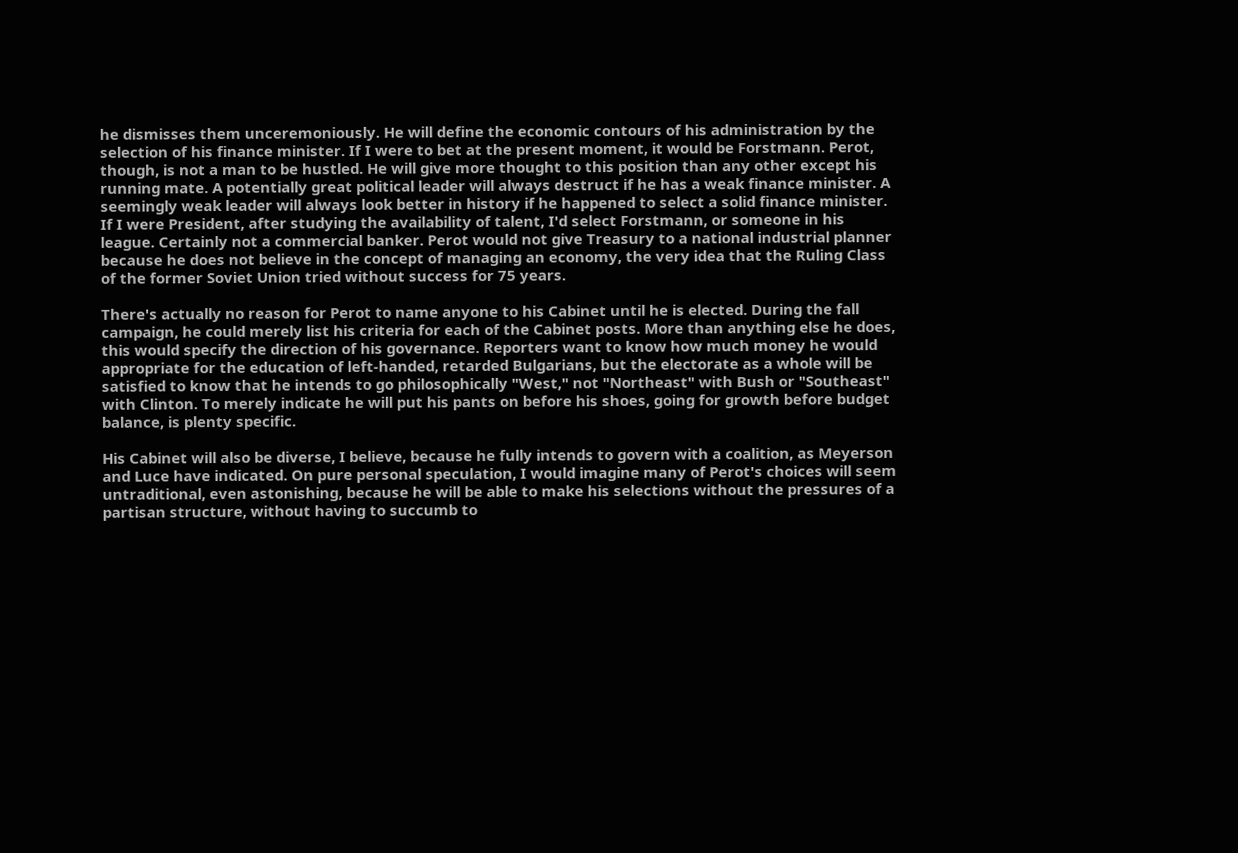he dismisses them unceremoniously. He will define the economic contours of his administration by the selection of his finance minister. If I were to bet at the present moment, it would be Forstmann. Perot, though, is not a man to be hustled. He will give more thought to this position than any other except his running mate. A potentially great political leader will always destruct if he has a weak finance minister. A seemingly weak leader will always look better in history if he happened to select a solid finance minister. If I were President, after studying the availability of talent, I'd select Forstmann, or someone in his league. Certainly not a commercial banker. Perot would not give Treasury to a national industrial planner because he does not believe in the concept of managing an economy, the very idea that the Ruling Class of the former Soviet Union tried without success for 75 years.

There's actually no reason for Perot to name anyone to his Cabinet until he is elected. During the fall campaign, he could merely list his criteria for each of the Cabinet posts. More than anything else he does, this would specify the direction of his governance. Reporters want to know how much money he would appropriate for the education of left-handed, retarded Bulgarians, but the electorate as a whole will be satisfied to know that he intends to go philosophically "West," not "Northeast" with Bush or "Southeast" with Clinton. To merely indicate he will put his pants on before his shoes, going for growth before budget balance, is plenty specific.

His Cabinet will also be diverse, I believe, because he fully intends to govern with a coalition, as Meyerson and Luce have indicated. On pure personal speculation, I would imagine many of Perot's choices will seem untraditional, even astonishing, because he will be able to make his selections without the pressures of a partisan structure, without having to succumb to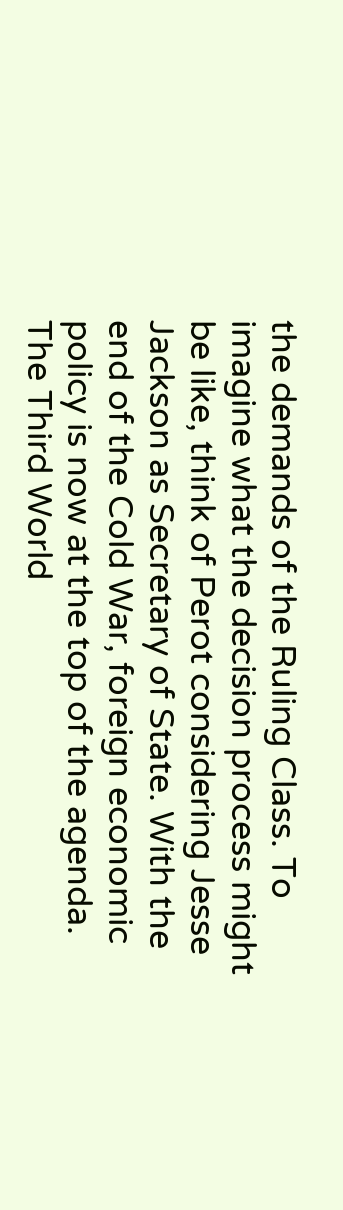the demands of the Ruling Class. To imagine what the decision process might be like, think of Perot considering Jesse Jackson as Secretary of State. With the end of the Cold War, foreign economic policy is now at the top of the agenda. The Third World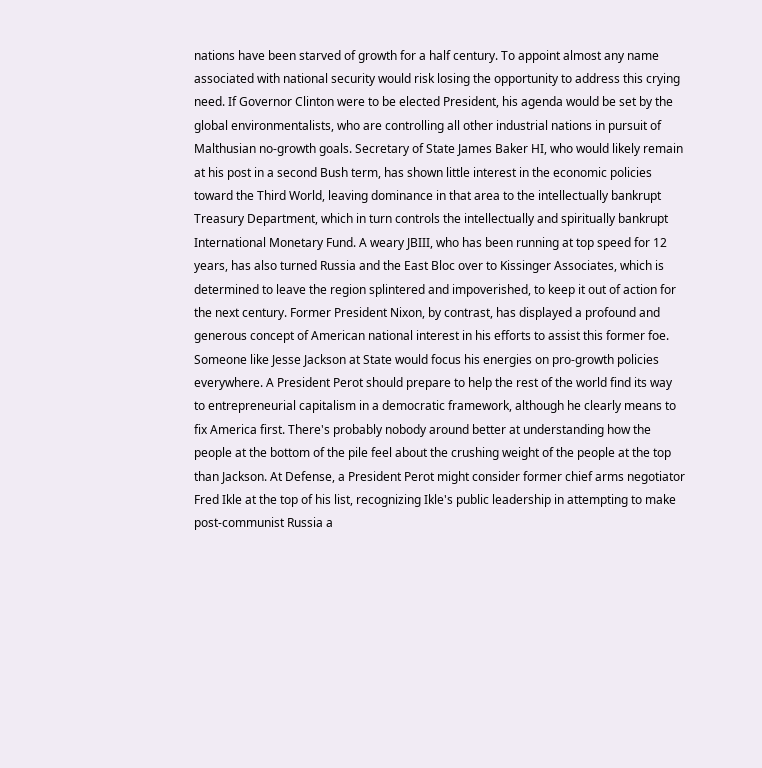nations have been starved of growth for a half century. To appoint almost any name associated with national security would risk losing the opportunity to address this crying need. If Governor Clinton were to be elected President, his agenda would be set by the global environmentalists, who are controlling all other industrial nations in pursuit of Malthusian no-growth goals. Secretary of State James Baker HI, who would likely remain at his post in a second Bush term, has shown little interest in the economic policies toward the Third World, leaving dominance in that area to the intellectually bankrupt Treasury Department, which in turn controls the intellectually and spiritually bankrupt International Monetary Fund. A weary JBIII, who has been running at top speed for 12 years, has also turned Russia and the East Bloc over to Kissinger Associates, which is determined to leave the region splintered and impoverished, to keep it out of action for the next century. Former President Nixon, by contrast, has displayed a profound and generous concept of American national interest in his efforts to assist this former foe. Someone like Jesse Jackson at State would focus his energies on pro-growth policies everywhere. A President Perot should prepare to help the rest of the world find its way to entrepreneurial capitalism in a democratic framework, although he clearly means to fix America first. There's probably nobody around better at understanding how the people at the bottom of the pile feel about the crushing weight of the people at the top than Jackson. At Defense, a President Perot might consider former chief arms negotiator Fred Ikle at the top of his list, recognizing Ikle's public leadership in attempting to make post-communist Russia a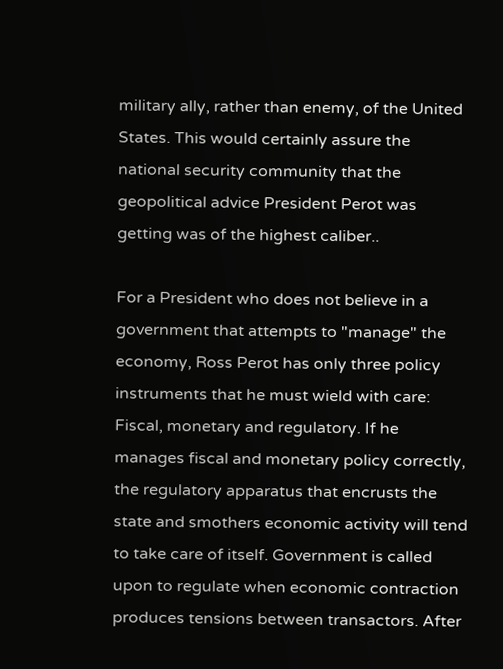military ally, rather than enemy, of the United States. This would certainly assure the national security community that the geopolitical advice President Perot was getting was of the highest caliber..

For a President who does not believe in a government that attempts to "manage" the economy, Ross Perot has only three policy instruments that he must wield with care: Fiscal, monetary and regulatory. If he manages fiscal and monetary policy correctly, the regulatory apparatus that encrusts the state and smothers economic activity will tend to take care of itself. Government is called upon to regulate when economic contraction produces tensions between transactors. After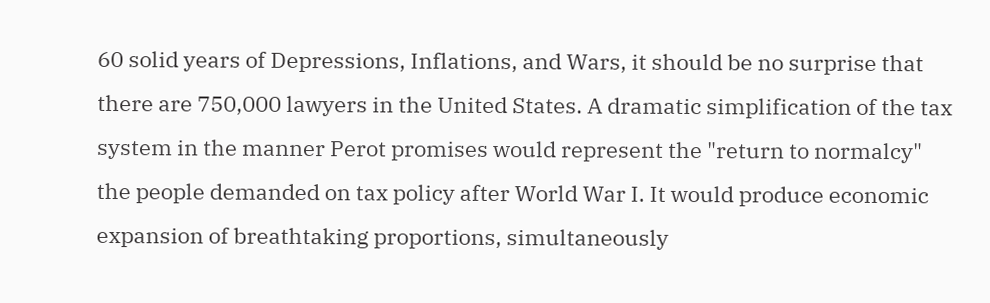60 solid years of Depressions, Inflations, and Wars, it should be no surprise that there are 750,000 lawyers in the United States. A dramatic simplification of the tax system in the manner Perot promises would represent the "return to normalcy" the people demanded on tax policy after World War I. It would produce economic expansion of breathtaking proportions, simultaneously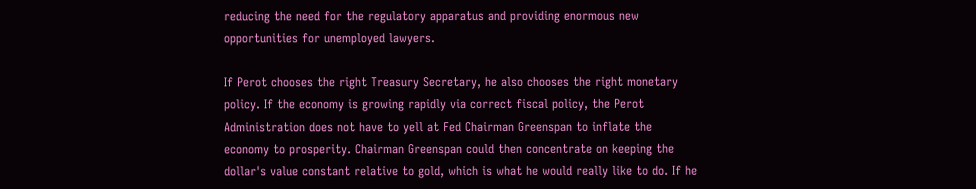reducing the need for the regulatory apparatus and providing enormous new opportunities for unemployed lawyers.

If Perot chooses the right Treasury Secretary, he also chooses the right monetary policy. If the economy is growing rapidly via correct fiscal policy, the Perot Administration does not have to yell at Fed Chairman Greenspan to inflate the economy to prosperity. Chairman Greenspan could then concentrate on keeping the dollar's value constant relative to gold, which is what he would really like to do. If he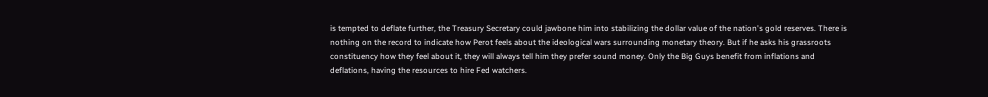is tempted to deflate further, the Treasury Secretary could jawbone him into stabilizing the dollar value of the nation's gold reserves. There is nothing on the record to indicate how Perot feels about the ideological wars surrounding monetary theory. But if he asks his grassroots constituency how they feel about it, they will always tell him they prefer sound money. Only the Big Guys benefit from inflations and deflations, having the resources to hire Fed watchers.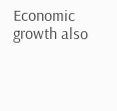Economic growth also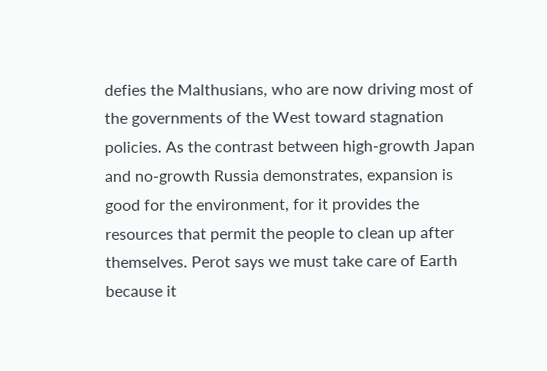defies the Malthusians, who are now driving most of the governments of the West toward stagnation policies. As the contrast between high-growth Japan and no-growth Russia demonstrates, expansion is good for the environment, for it provides the resources that permit the people to clean up after themselves. Perot says we must take care of Earth because it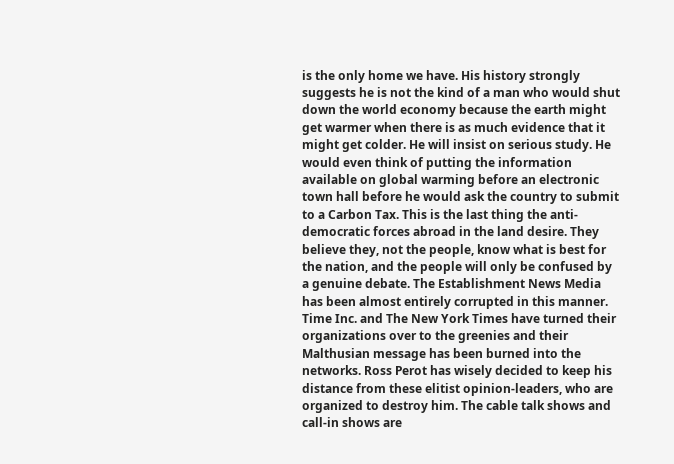is the only home we have. His history strongly suggests he is not the kind of a man who would shut down the world economy because the earth might get warmer when there is as much evidence that it might get colder. He will insist on serious study. He would even think of putting the information available on global warming before an electronic town hall before he would ask the country to submit to a Carbon Tax. This is the last thing the anti-democratic forces abroad in the land desire. They believe they, not the people, know what is best for the nation, and the people will only be confused by a genuine debate. The Establishment News Media has been almost entirely corrupted in this manner. Time Inc. and The New York Times have turned their organizations over to the greenies and their Malthusian message has been burned into the networks. Ross Perot has wisely decided to keep his distance from these elitist opinion-leaders, who are organized to destroy him. The cable talk shows and call-in shows are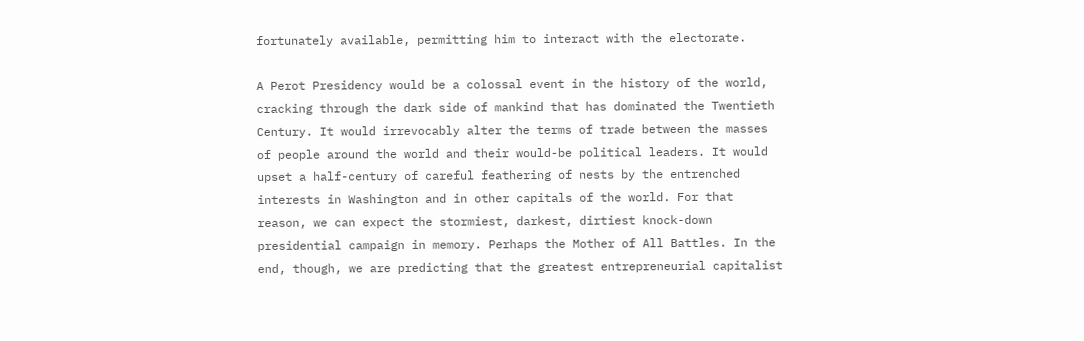fortunately available, permitting him to interact with the electorate.

A Perot Presidency would be a colossal event in the history of the world, cracking through the dark side of mankind that has dominated the Twentieth Century. It would irrevocably alter the terms of trade between the masses of people around the world and their would-be political leaders. It would upset a half-century of careful feathering of nests by the entrenched interests in Washington and in other capitals of the world. For that reason, we can expect the stormiest, darkest, dirtiest knock-down presidential campaign in memory. Perhaps the Mother of All Battles. In the end, though, we are predicting that the greatest entrepreneurial capitalist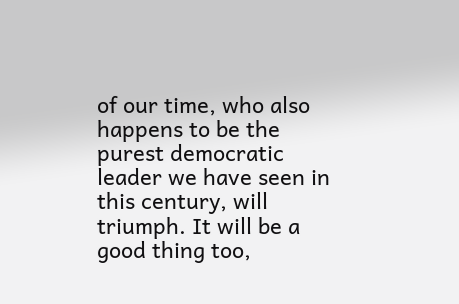of our time, who also happens to be the purest democratic leader we have seen in this century, will triumph. It will be a good thing too,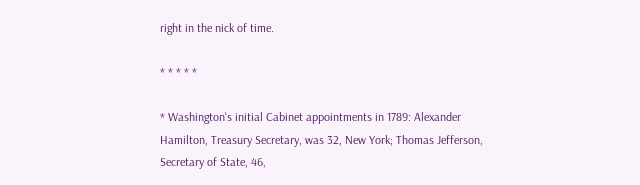right in the nick of time.

* * * * *

* Washington's initial Cabinet appointments in 1789: Alexander Hamilton, Treasury Secretary, was 32, New York; Thomas Jefferson, Secretary of State, 46,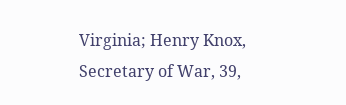Virginia; Henry Knox, Secretary of War, 39,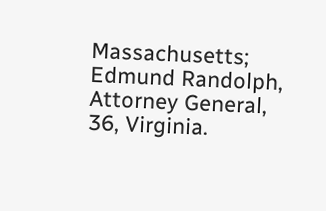Massachusetts; Edmund Randolph, Attorney General, 36, Virginia.